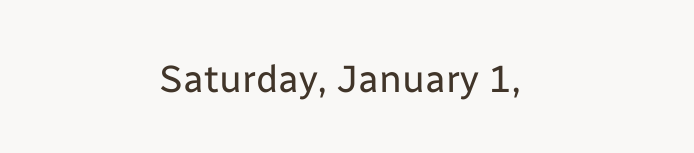Saturday, January 1,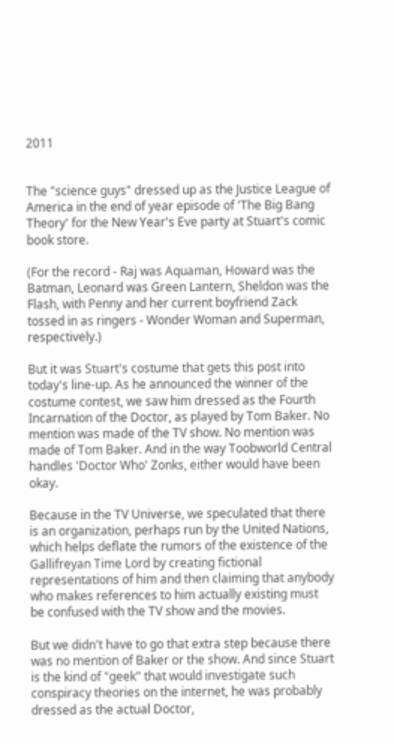2011


The "science guys" dressed up as the Justice League of America in the end of year episode of 'The Big Bang Theory' for the New Year's Eve party at Stuart's comic book store.

(For the record - Raj was Aquaman, Howard was the Batman, Leonard was Green Lantern, Sheldon was the Flash, with Penny and her current boyfriend Zack tossed in as ringers - Wonder Woman and Superman, respectively.)

But it was Stuart's costume that gets this post into today's line-up. As he announced the winner of the costume contest, we saw him dressed as the Fourth Incarnation of the Doctor, as played by Tom Baker. No mention was made of the TV show. No mention was made of Tom Baker. And in the way Toobworld Central handles 'Doctor Who' Zonks, either would have been okay.

Because in the TV Universe, we speculated that there is an organization, perhaps run by the United Nations, which helps deflate the rumors of the existence of the Gallifreyan Time Lord by creating fictional representations of him and then claiming that anybody who makes references to him actually existing must be confused with the TV show and the movies.

But we didn't have to go that extra step because there was no mention of Baker or the show. And since Stuart is the kind of "geek" that would investigate such conspiracy theories on the internet, he was probably dressed as the actual Doctor,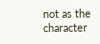not as the character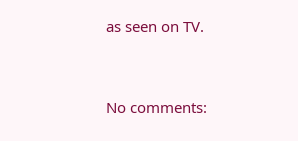as seen on TV.


No comments: